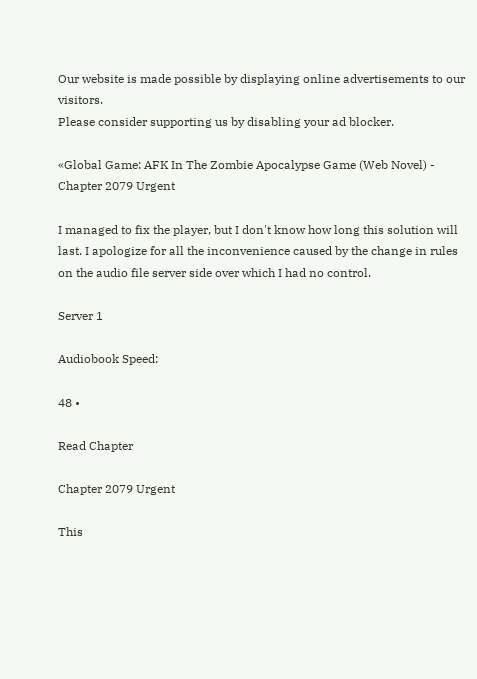Our website is made possible by displaying online advertisements to our visitors.
Please consider supporting us by disabling your ad blocker.

«Global Game: AFK In The Zombie Apocalypse Game (Web Novel) - Chapter 2079 Urgent

I managed to fix the player, but I don't know how long this solution will last. I apologize for all the inconvenience caused by the change in rules on the audio file server side over which I had no control.

Server 1

Audiobook Speed:

48 •

Read Chapter

Chapter 2079 Urgent

This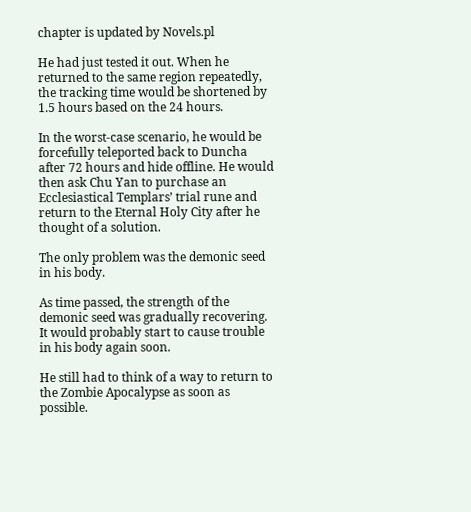chapter is updated by Novels.pl

He had just tested it out. When he returned to the same region repeatedly, the tracking time would be shortened by 1.5 hours based on the 24 hours.

In the worst-case scenario, he would be forcefully teleported back to Duncha after 72 hours and hide offline. He would then ask Chu Yan to purchase an Ecclesiastical Templars’ trial rune and return to the Eternal Holy City after he thought of a solution.

The only problem was the demonic seed in his body.

As time passed, the strength of the demonic seed was gradually recovering. It would probably start to cause trouble in his body again soon.

He still had to think of a way to return to the Zombie Apocalypse as soon as possible.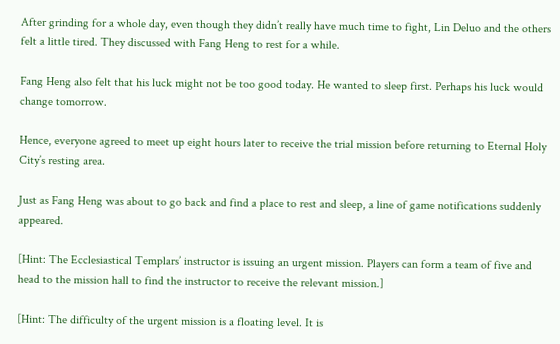After grinding for a whole day, even though they didn’t really have much time to fight, Lin Deluo and the others felt a little tired. They discussed with Fang Heng to rest for a while.

Fang Heng also felt that his luck might not be too good today. He wanted to sleep first. Perhaps his luck would change tomorrow.

Hence, everyone agreed to meet up eight hours later to receive the trial mission before returning to Eternal Holy City’s resting area.

Just as Fang Heng was about to go back and find a place to rest and sleep, a line of game notifications suddenly appeared.

[Hint: The Ecclesiastical Templars’ instructor is issuing an urgent mission. Players can form a team of five and head to the mission hall to find the instructor to receive the relevant mission.]

[Hint: The difficulty of the urgent mission is a floating level. It is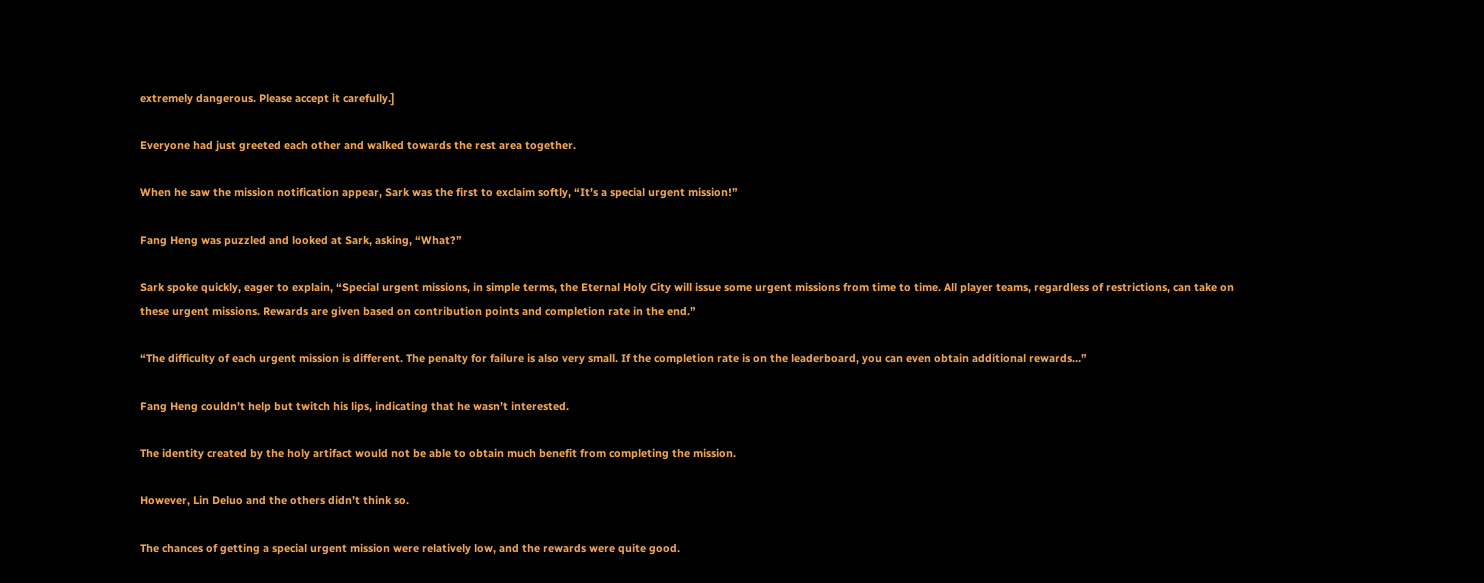extremely dangerous. Please accept it carefully.]

Everyone had just greeted each other and walked towards the rest area together.

When he saw the mission notification appear, Sark was the first to exclaim softly, “It’s a special urgent mission!”

Fang Heng was puzzled and looked at Sark, asking, “What?”

Sark spoke quickly, eager to explain, “Special urgent missions, in simple terms, the Eternal Holy City will issue some urgent missions from time to time. All player teams, regardless of restrictions, can take on these urgent missions. Rewards are given based on contribution points and completion rate in the end.”

“The difficulty of each urgent mission is different. The penalty for failure is also very small. If the completion rate is on the leaderboard, you can even obtain additional rewards…”

Fang Heng couldn’t help but twitch his lips, indicating that he wasn’t interested.

The identity created by the holy artifact would not be able to obtain much benefit from completing the mission.

However, Lin Deluo and the others didn’t think so.

The chances of getting a special urgent mission were relatively low, and the rewards were quite good.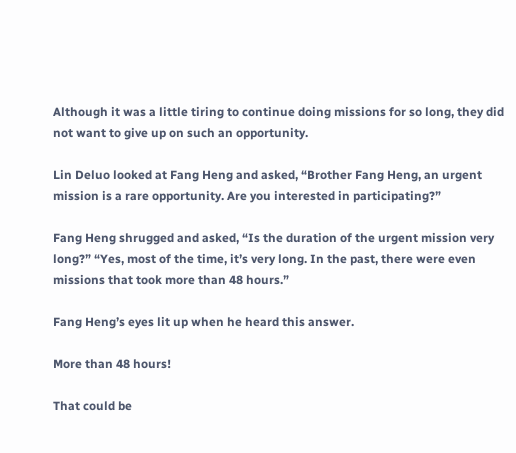Although it was a little tiring to continue doing missions for so long, they did not want to give up on such an opportunity.

Lin Deluo looked at Fang Heng and asked, “Brother Fang Heng, an urgent mission is a rare opportunity. Are you interested in participating?”

Fang Heng shrugged and asked, “Is the duration of the urgent mission very long?” “Yes, most of the time, it’s very long. In the past, there were even missions that took more than 48 hours.”

Fang Heng’s eyes lit up when he heard this answer.

More than 48 hours!

That could be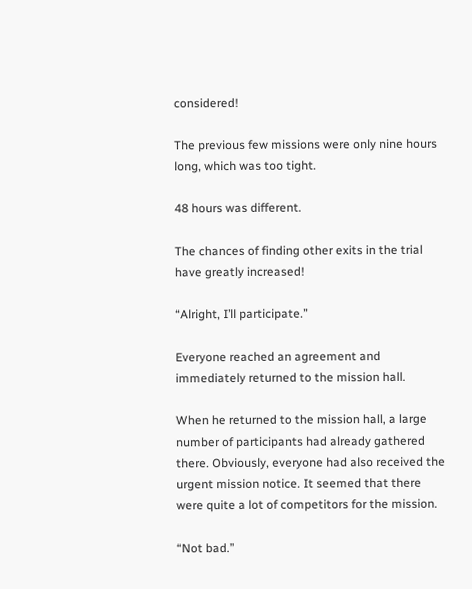considered!

The previous few missions were only nine hours long, which was too tight.

48 hours was different.

The chances of finding other exits in the trial have greatly increased!

“Alright, I’ll participate.”

Everyone reached an agreement and immediately returned to the mission hall.

When he returned to the mission hall, a large number of participants had already gathered there. Obviously, everyone had also received the urgent mission notice. It seemed that there were quite a lot of competitors for the mission.

“Not bad.”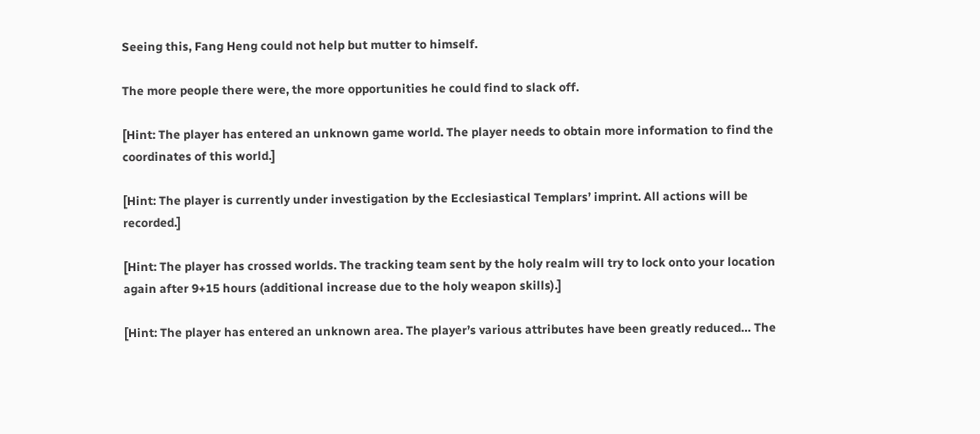Seeing this, Fang Heng could not help but mutter to himself.

The more people there were, the more opportunities he could find to slack off.

[Hint: The player has entered an unknown game world. The player needs to obtain more information to find the coordinates of this world.]

[Hint: The player is currently under investigation by the Ecclesiastical Templars’ imprint. All actions will be recorded.]

[Hint: The player has crossed worlds. The tracking team sent by the holy realm will try to lock onto your location again after 9+15 hours (additional increase due to the holy weapon skills).]

[Hint: The player has entered an unknown area. The player’s various attributes have been greatly reduced… The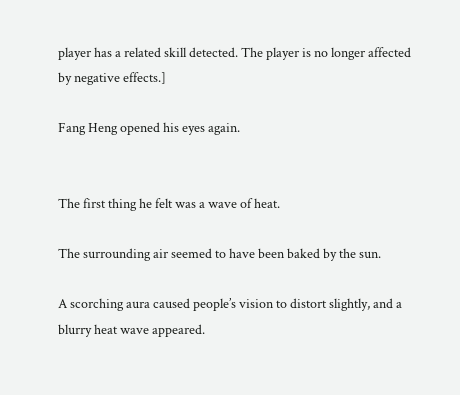player has a related skill detected. The player is no longer affected by negative effects.]

Fang Heng opened his eyes again.


The first thing he felt was a wave of heat.

The surrounding air seemed to have been baked by the sun.

A scorching aura caused people’s vision to distort slightly, and a blurry heat wave appeared.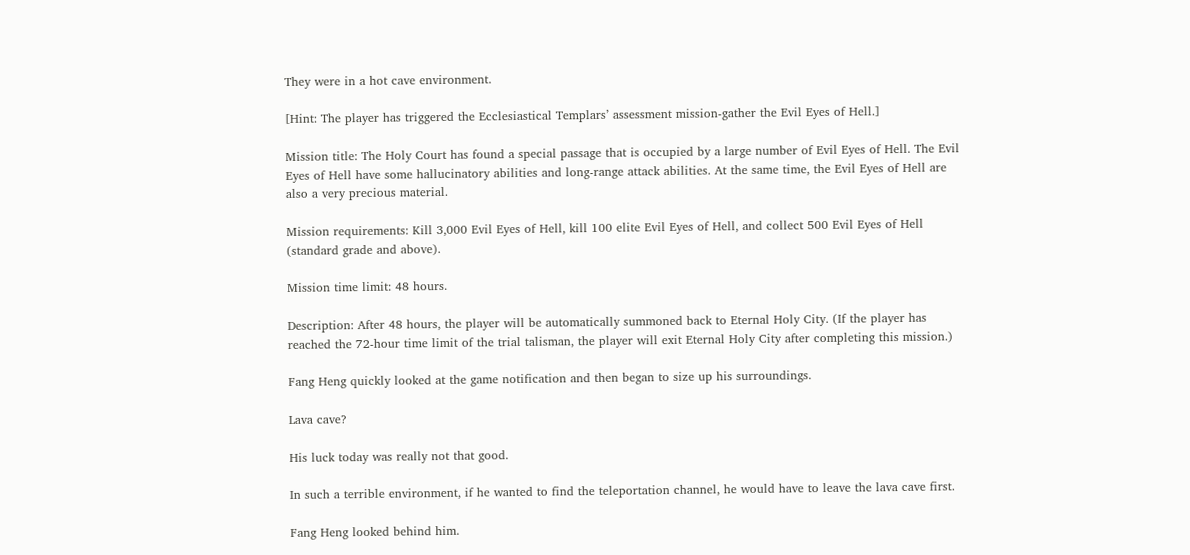They were in a hot cave environment.

[Hint: The player has triggered the Ecclesiastical Templars’ assessment mission-gather the Evil Eyes of Hell.]

Mission title: The Holy Court has found a special passage that is occupied by a large number of Evil Eyes of Hell. The Evil Eyes of Hell have some hallucinatory abilities and long-range attack abilities. At the same time, the Evil Eyes of Hell are also a very precious material.

Mission requirements: Kill 3,000 Evil Eyes of Hell, kill 100 elite Evil Eyes of Hell, and collect 500 Evil Eyes of Hell (standard grade and above).

Mission time limit: 48 hours.

Description: After 48 hours, the player will be automatically summoned back to Eternal Holy City. (If the player has reached the 72-hour time limit of the trial talisman, the player will exit Eternal Holy City after completing this mission.)

Fang Heng quickly looked at the game notification and then began to size up his surroundings.

Lava cave?

His luck today was really not that good.

In such a terrible environment, if he wanted to find the teleportation channel, he would have to leave the lava cave first.

Fang Heng looked behind him.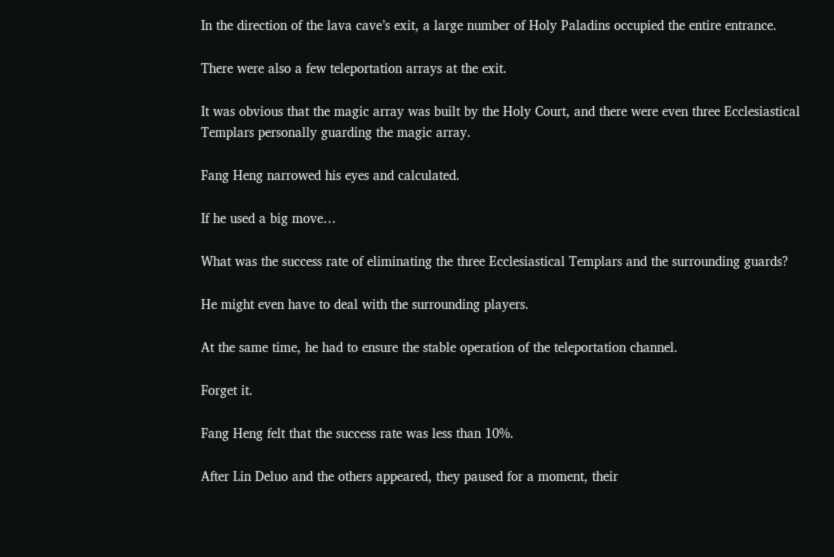In the direction of the lava cave’s exit, a large number of Holy Paladins occupied the entire entrance.

There were also a few teleportation arrays at the exit.

It was obvious that the magic array was built by the Holy Court, and there were even three Ecclesiastical Templars personally guarding the magic array.

Fang Heng narrowed his eyes and calculated.

If he used a big move…

What was the success rate of eliminating the three Ecclesiastical Templars and the surrounding guards?

He might even have to deal with the surrounding players.

At the same time, he had to ensure the stable operation of the teleportation channel.

Forget it.

Fang Heng felt that the success rate was less than 10%.

After Lin Deluo and the others appeared, they paused for a moment, their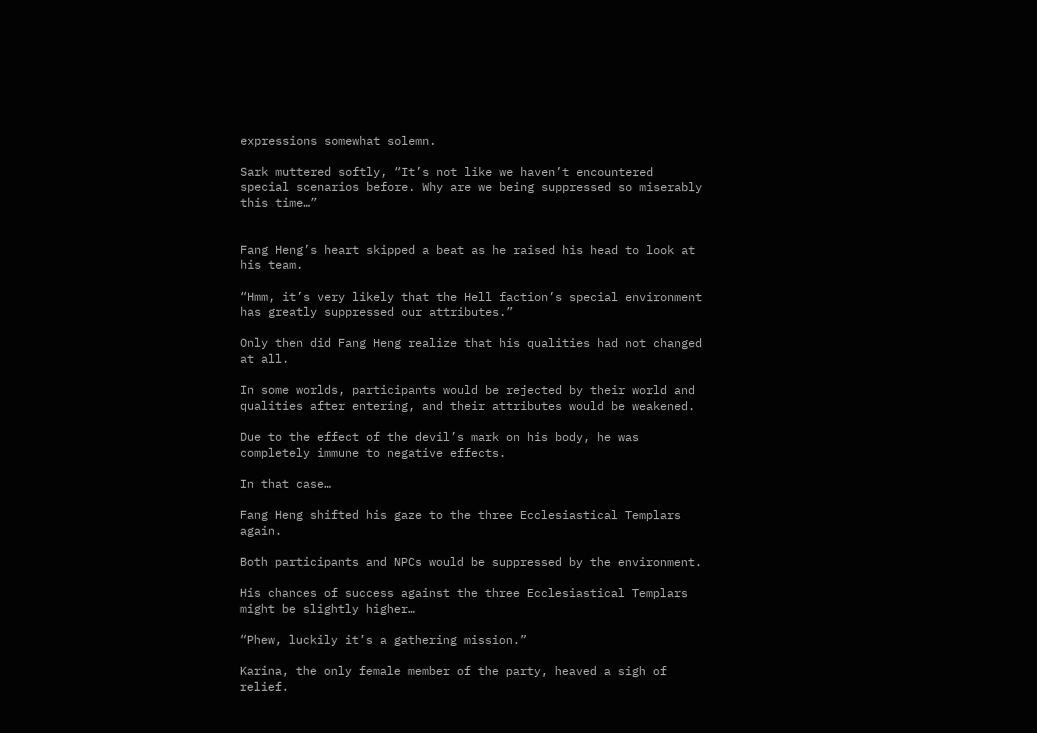expressions somewhat solemn.

Sark muttered softly, “It’s not like we haven’t encountered special scenarios before. Why are we being suppressed so miserably this time…”


Fang Heng’s heart skipped a beat as he raised his head to look at his team.

“Hmm, it’s very likely that the Hell faction’s special environment has greatly suppressed our attributes.”

Only then did Fang Heng realize that his qualities had not changed at all.

In some worlds, participants would be rejected by their world and qualities after entering, and their attributes would be weakened.

Due to the effect of the devil’s mark on his body, he was completely immune to negative effects.

In that case…

Fang Heng shifted his gaze to the three Ecclesiastical Templars again.

Both participants and NPCs would be suppressed by the environment.

His chances of success against the three Ecclesiastical Templars might be slightly higher…

“Phew, luckily it’s a gathering mission.”

Karina, the only female member of the party, heaved a sigh of relief.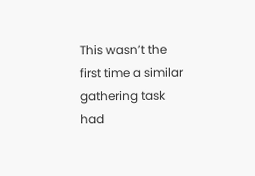This wasn’t the first time a similar gathering task had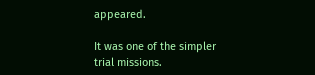appeared.

It was one of the simpler trial missions.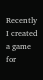Recently I created a game for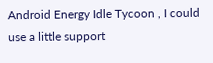Android Energy Idle Tycoon , I could use a little support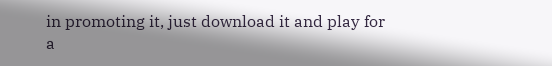in promoting it, just download it and play for a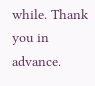while. Thank you in advance.